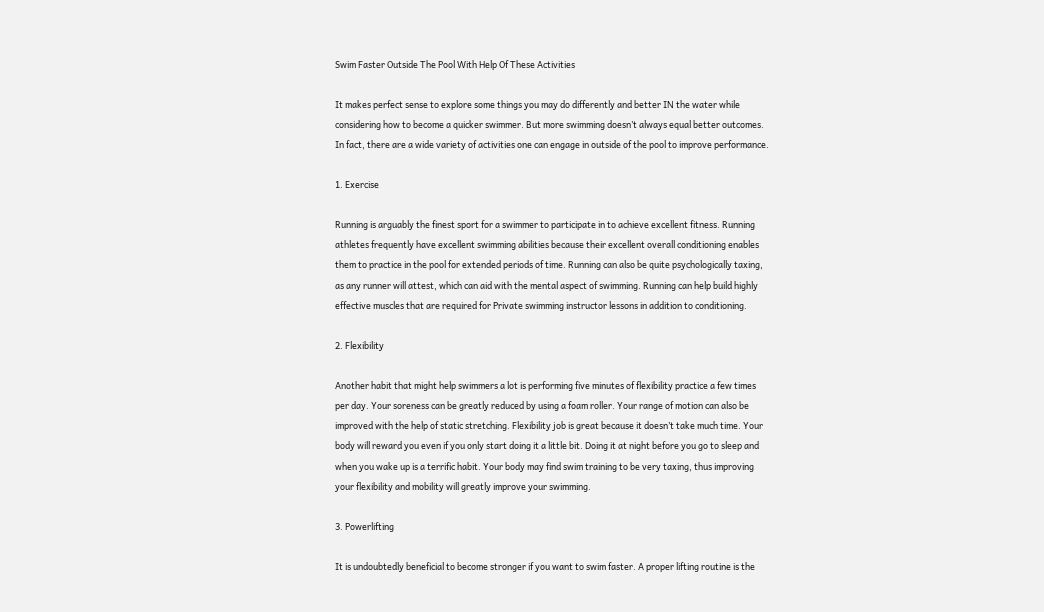Swim Faster Outside The Pool With Help Of These Activities

It makes perfect sense to explore some things you may do differently and better IN the water while considering how to become a quicker swimmer. But more swimming doesn’t always equal better outcomes. In fact, there are a wide variety of activities one can engage in outside of the pool to improve performance.

1. Exercise

Running is arguably the finest sport for a swimmer to participate in to achieve excellent fitness. Running athletes frequently have excellent swimming abilities because their excellent overall conditioning enables them to practice in the pool for extended periods of time. Running can also be quite psychologically taxing, as any runner will attest, which can aid with the mental aspect of swimming. Running can help build highly effective muscles that are required for Private swimming instructor lessons in addition to conditioning.

2. Flexibility

Another habit that might help swimmers a lot is performing five minutes of flexibility practice a few times per day. Your soreness can be greatly reduced by using a foam roller. Your range of motion can also be improved with the help of static stretching. Flexibility job is great because it doesn’t take much time. Your body will reward you even if you only start doing it a little bit. Doing it at night before you go to sleep and when you wake up is a terrific habit. Your body may find swim training to be very taxing, thus improving your flexibility and mobility will greatly improve your swimming.

3. Powerlifting

It is undoubtedly beneficial to become stronger if you want to swim faster. A proper lifting routine is the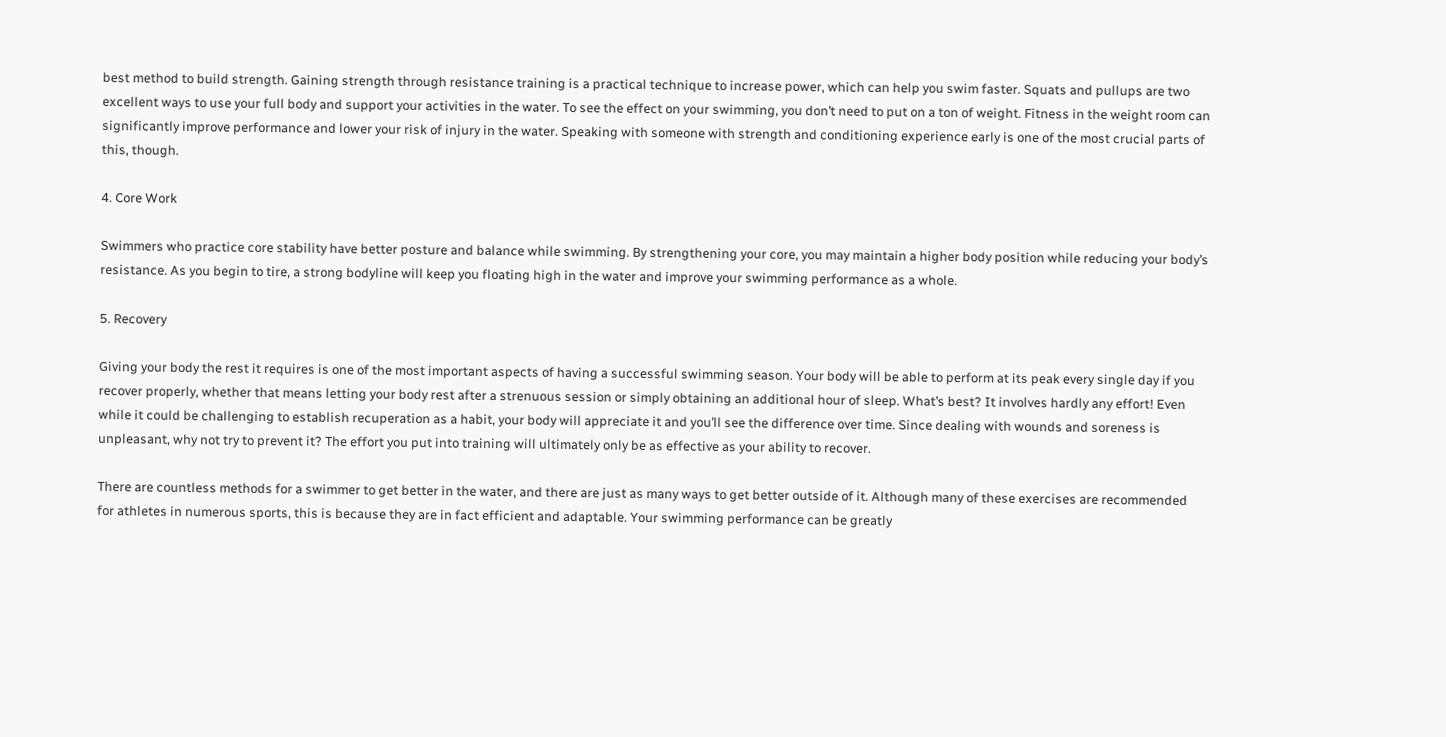best method to build strength. Gaining strength through resistance training is a practical technique to increase power, which can help you swim faster. Squats and pullups are two excellent ways to use your full body and support your activities in the water. To see the effect on your swimming, you don’t need to put on a ton of weight. Fitness in the weight room can significantly improve performance and lower your risk of injury in the water. Speaking with someone with strength and conditioning experience early is one of the most crucial parts of this, though.

4. Core Work

Swimmers who practice core stability have better posture and balance while swimming. By strengthening your core, you may maintain a higher body position while reducing your body’s resistance. As you begin to tire, a strong bodyline will keep you floating high in the water and improve your swimming performance as a whole.

5. Recovery

Giving your body the rest it requires is one of the most important aspects of having a successful swimming season. Your body will be able to perform at its peak every single day if you recover properly, whether that means letting your body rest after a strenuous session or simply obtaining an additional hour of sleep. What’s best? It involves hardly any effort! Even while it could be challenging to establish recuperation as a habit, your body will appreciate it and you’ll see the difference over time. Since dealing with wounds and soreness is unpleasant, why not try to prevent it? The effort you put into training will ultimately only be as effective as your ability to recover.

There are countless methods for a swimmer to get better in the water, and there are just as many ways to get better outside of it. Although many of these exercises are recommended for athletes in numerous sports, this is because they are in fact efficient and adaptable. Your swimming performance can be greatly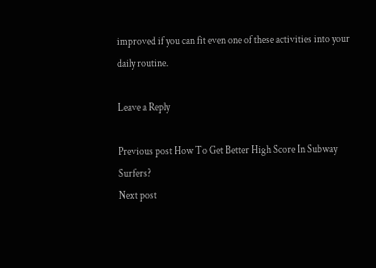improved if you can fit even one of these activities into your daily routine.

Leave a Reply

Previous post How To Get Better High Score In Subway Surfers?
Next post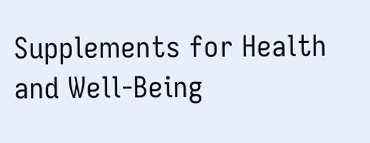Supplements for Health and Well-Being